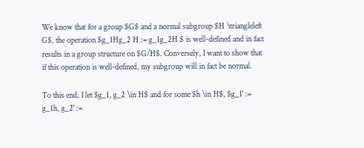We know that for a group $G$ and a normal subgroup $H \triangleleft G$, the operation $g_1Hg_2 H := g_1g_2H $ is well-defined and in fact results in a group structure on $G/H$. Conversely, I want to show that if this operation is well-defined, my subgroup will in fact be normal.

To this end, I let $g_1, g_2 \in H$ and for some $h \in H$, $g_1' := g_1h, g_2' :=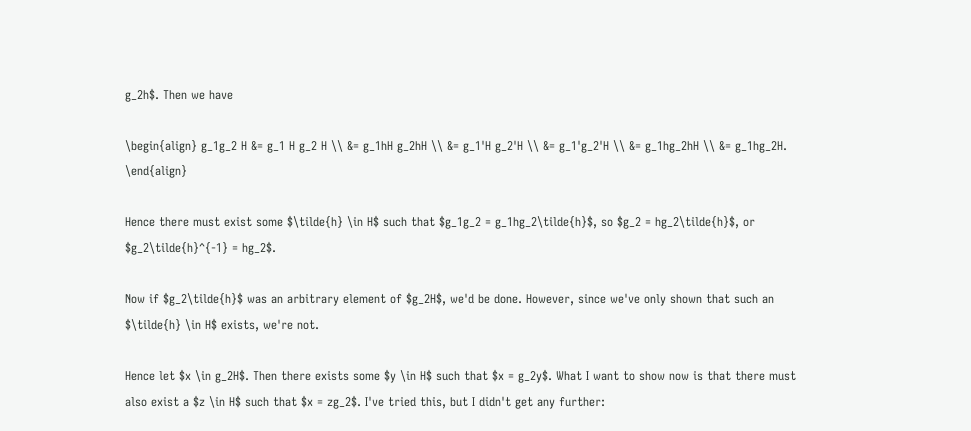g_2h$. Then we have

\begin{align} g_1g_2 H &= g_1 H g_2 H \\ &= g_1hH g_2hH \\ &= g_1'H g_2'H \\ &= g_1'g_2'H \\ &= g_1hg_2hH \\ &= g_1hg_2H. \end{align}

Hence there must exist some $\tilde{h} \in H$ such that $g_1g_2 = g_1hg_2\tilde{h}$, so $g_2 = hg_2\tilde{h}$, or $g_2\tilde{h}^{-1} = hg_2$.

Now if $g_2\tilde{h}$ was an arbitrary element of $g_2H$, we'd be done. However, since we've only shown that such an $\tilde{h} \in H$ exists, we're not.

Hence let $x \in g_2H$. Then there exists some $y \in H$ such that $x = g_2y$. What I want to show now is that there must also exist a $z \in H$ such that $x = zg_2$. I've tried this, but I didn't get any further: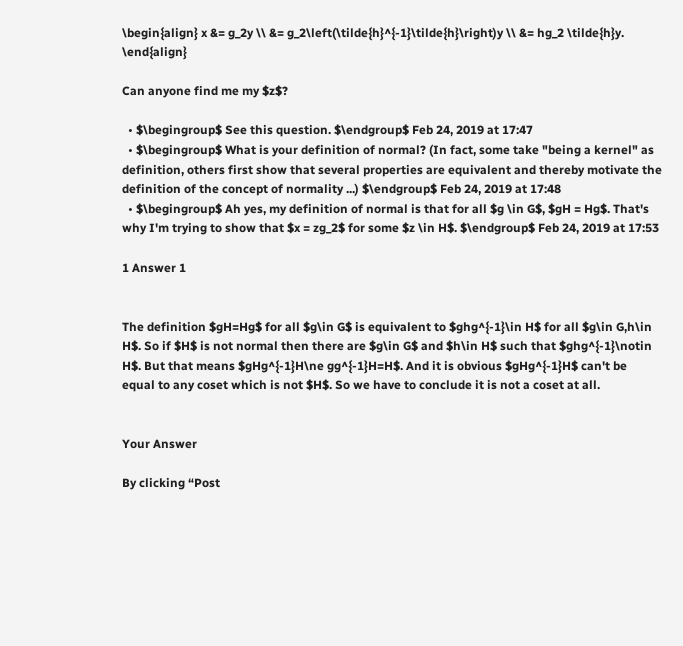\begin{align} x &= g_2y \\ &= g_2\left(\tilde{h}^{-1}\tilde{h}\right)y \\ &= hg_2 \tilde{h}y. \end{align}

Can anyone find me my $z$?

  • $\begingroup$ See this question. $\endgroup$ Feb 24, 2019 at 17:47
  • $\begingroup$ What is your definition of normal? (In fact, some take "being a kernel" as definition, others first show that several properties are equivalent and thereby motivate the definition of the concept of normality ...) $\endgroup$ Feb 24, 2019 at 17:48
  • $\begingroup$ Ah yes, my definition of normal is that for all $g \in G$, $gH = Hg$. That's why I'm trying to show that $x = zg_2$ for some $z \in H$. $\endgroup$ Feb 24, 2019 at 17:53

1 Answer 1


The definition $gH=Hg$ for all $g\in G$ is equivalent to $ghg^{-1}\in H$ for all $g\in G,h\in H$. So if $H$ is not normal then there are $g\in G$ and $h\in H$ such that $ghg^{-1}\notin H$. But that means $gHg^{-1}H\ne gg^{-1}H=H$. And it is obvious $gHg^{-1}H$ can't be equal to any coset which is not $H$. So we have to conclude it is not a coset at all.


Your Answer

By clicking “Post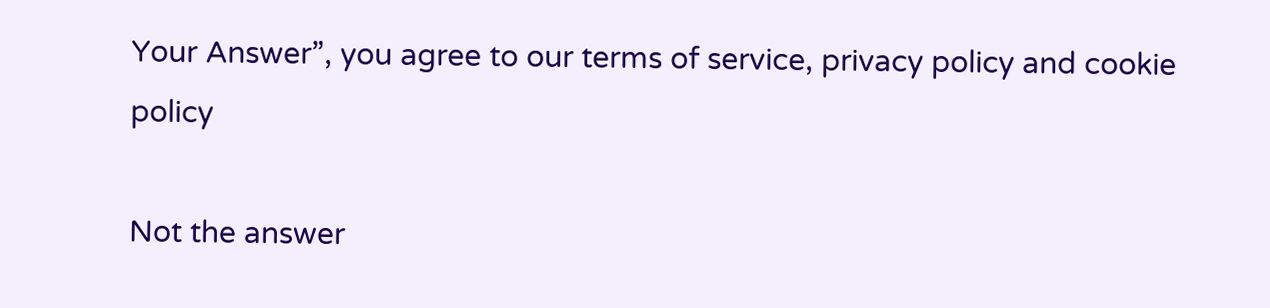Your Answer”, you agree to our terms of service, privacy policy and cookie policy

Not the answer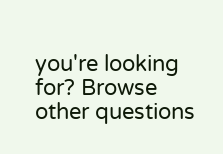you're looking for? Browse other questions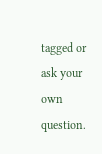tagged or ask your own question.